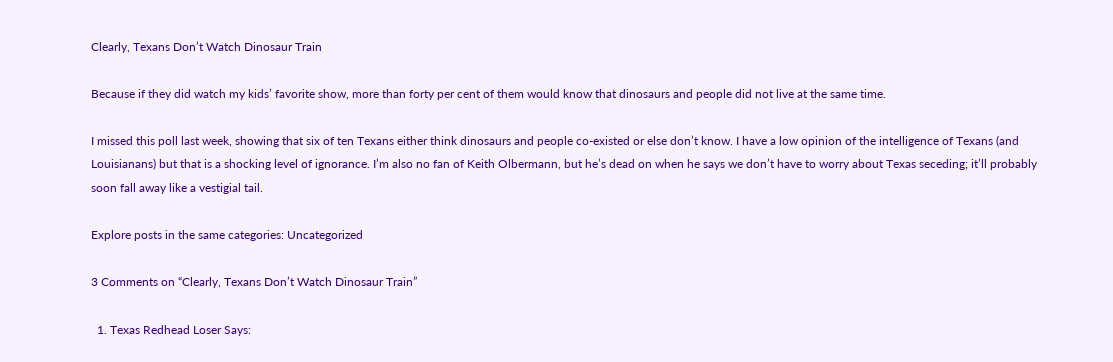Clearly, Texans Don’t Watch Dinosaur Train

Because if they did watch my kids’ favorite show, more than forty per cent of them would know that dinosaurs and people did not live at the same time.

I missed this poll last week, showing that six of ten Texans either think dinosaurs and people co-existed or else don’t know. I have a low opinion of the intelligence of Texans (and Louisianans) but that is a shocking level of ignorance. I’m also no fan of Keith Olbermann, but he’s dead on when he says we don’t have to worry about Texas seceding; it’ll probably soon fall away like a vestigial tail.

Explore posts in the same categories: Uncategorized

3 Comments on “Clearly, Texans Don’t Watch Dinosaur Train”

  1. Texas Redhead Loser Says: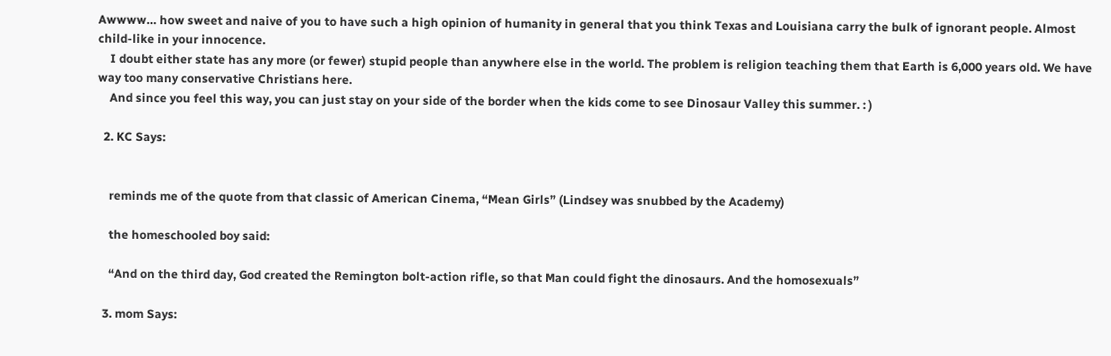Awwww… how sweet and naive of you to have such a high opinion of humanity in general that you think Texas and Louisiana carry the bulk of ignorant people. Almost child-like in your innocence.
    I doubt either state has any more (or fewer) stupid people than anywhere else in the world. The problem is religion teaching them that Earth is 6,000 years old. We have way too many conservative Christians here.
    And since you feel this way, you can just stay on your side of the border when the kids come to see Dinosaur Valley this summer. : )

  2. KC Says:


    reminds me of the quote from that classic of American Cinema, “Mean Girls” (Lindsey was snubbed by the Academy)

    the homeschooled boy said:

    “And on the third day, God created the Remington bolt-action rifle, so that Man could fight the dinosaurs. And the homosexuals”

  3. mom Says: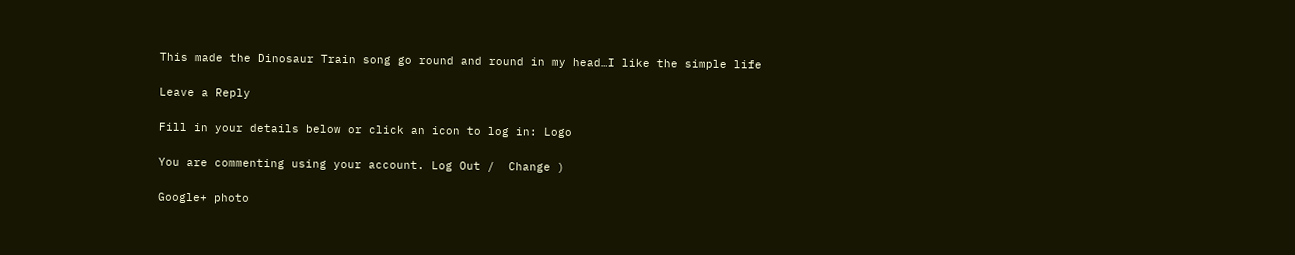This made the Dinosaur Train song go round and round in my head…I like the simple life

Leave a Reply

Fill in your details below or click an icon to log in: Logo

You are commenting using your account. Log Out /  Change )

Google+ photo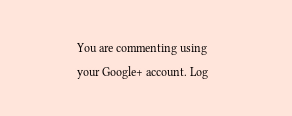You are commenting using your Google+ account. Log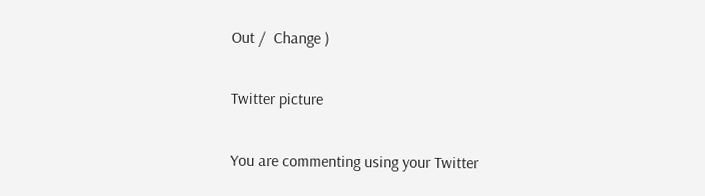Out /  Change )

Twitter picture

You are commenting using your Twitter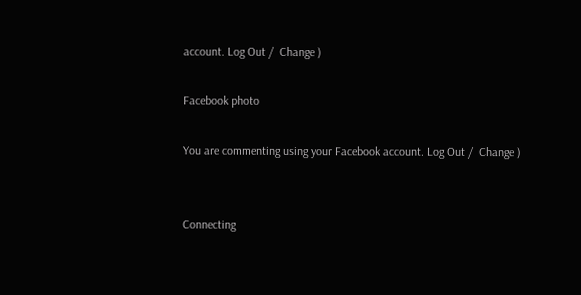account. Log Out /  Change )

Facebook photo

You are commenting using your Facebook account. Log Out /  Change )


Connecting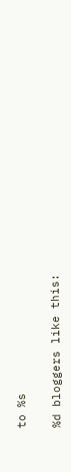to %s

%d bloggers like this: